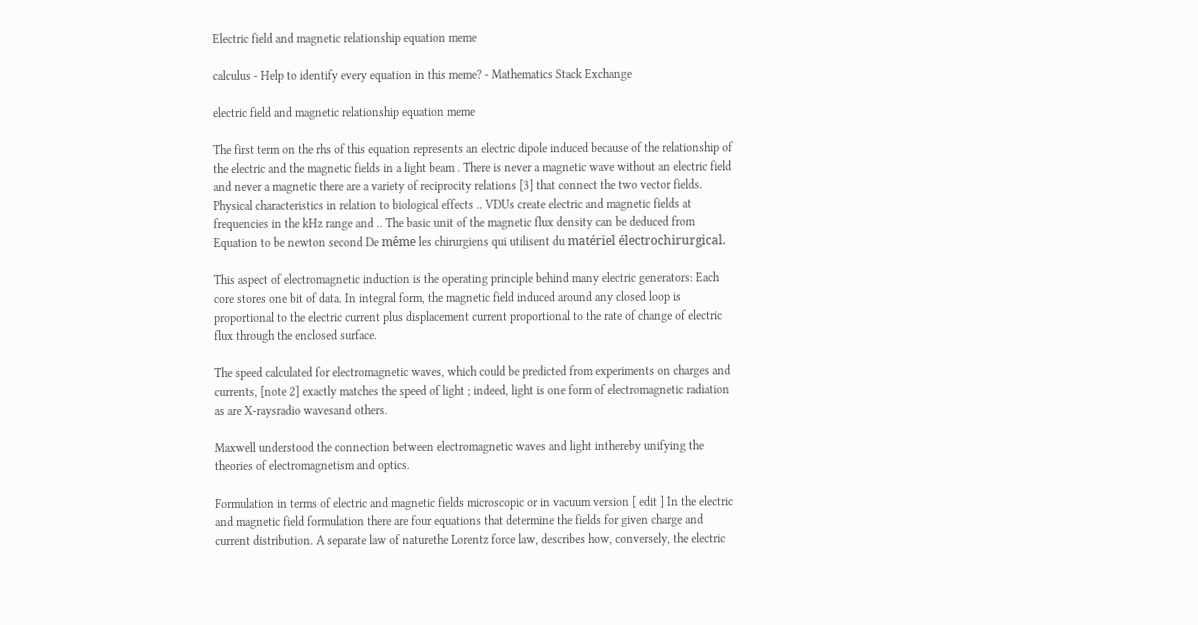Electric field and magnetic relationship equation meme

calculus - Help to identify every equation in this meme? - Mathematics Stack Exchange

electric field and magnetic relationship equation meme

The first term on the rhs of this equation represents an electric dipole induced because of the relationship of the electric and the magnetic fields in a light beam . There is never a magnetic wave without an electric field and never a magnetic there are a variety of reciprocity relations [3] that connect the two vector fields. Physical characteristics in relation to biological effects .. VDUs create electric and magnetic fields at frequencies in the kHz range and .. The basic unit of the magnetic flux density can be deduced from Equation to be newton second De même les chirurgiens qui utilisent du matériel électrochirurgical.

This aspect of electromagnetic induction is the operating principle behind many electric generators: Each core stores one bit of data. In integral form, the magnetic field induced around any closed loop is proportional to the electric current plus displacement current proportional to the rate of change of electric flux through the enclosed surface.

The speed calculated for electromagnetic waves, which could be predicted from experiments on charges and currents, [note 2] exactly matches the speed of light ; indeed, light is one form of electromagnetic radiation as are X-raysradio wavesand others.

Maxwell understood the connection between electromagnetic waves and light inthereby unifying the theories of electromagnetism and optics.

Formulation in terms of electric and magnetic fields microscopic or in vacuum version [ edit ] In the electric and magnetic field formulation there are four equations that determine the fields for given charge and current distribution. A separate law of naturethe Lorentz force law, describes how, conversely, the electric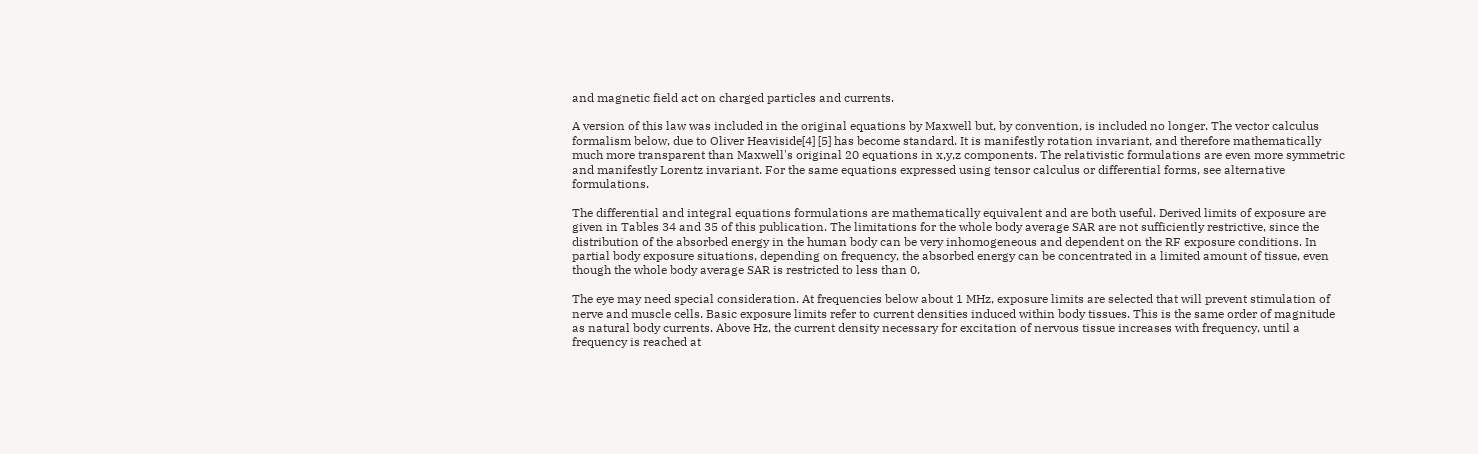and magnetic field act on charged particles and currents.

A version of this law was included in the original equations by Maxwell but, by convention, is included no longer. The vector calculus formalism below, due to Oliver Heaviside[4] [5] has become standard. It is manifestly rotation invariant, and therefore mathematically much more transparent than Maxwell's original 20 equations in x,y,z components. The relativistic formulations are even more symmetric and manifestly Lorentz invariant. For the same equations expressed using tensor calculus or differential forms, see alternative formulations.

The differential and integral equations formulations are mathematically equivalent and are both useful. Derived limits of exposure are given in Tables 34 and 35 of this publication. The limitations for the whole body average SAR are not sufficiently restrictive, since the distribution of the absorbed energy in the human body can be very inhomogeneous and dependent on the RF exposure conditions. In partial body exposure situations, depending on frequency, the absorbed energy can be concentrated in a limited amount of tissue, even though the whole body average SAR is restricted to less than 0.

The eye may need special consideration. At frequencies below about 1 MHz, exposure limits are selected that will prevent stimulation of nerve and muscle cells. Basic exposure limits refer to current densities induced within body tissues. This is the same order of magnitude as natural body currents. Above Hz, the current density necessary for excitation of nervous tissue increases with frequency, until a frequency is reached at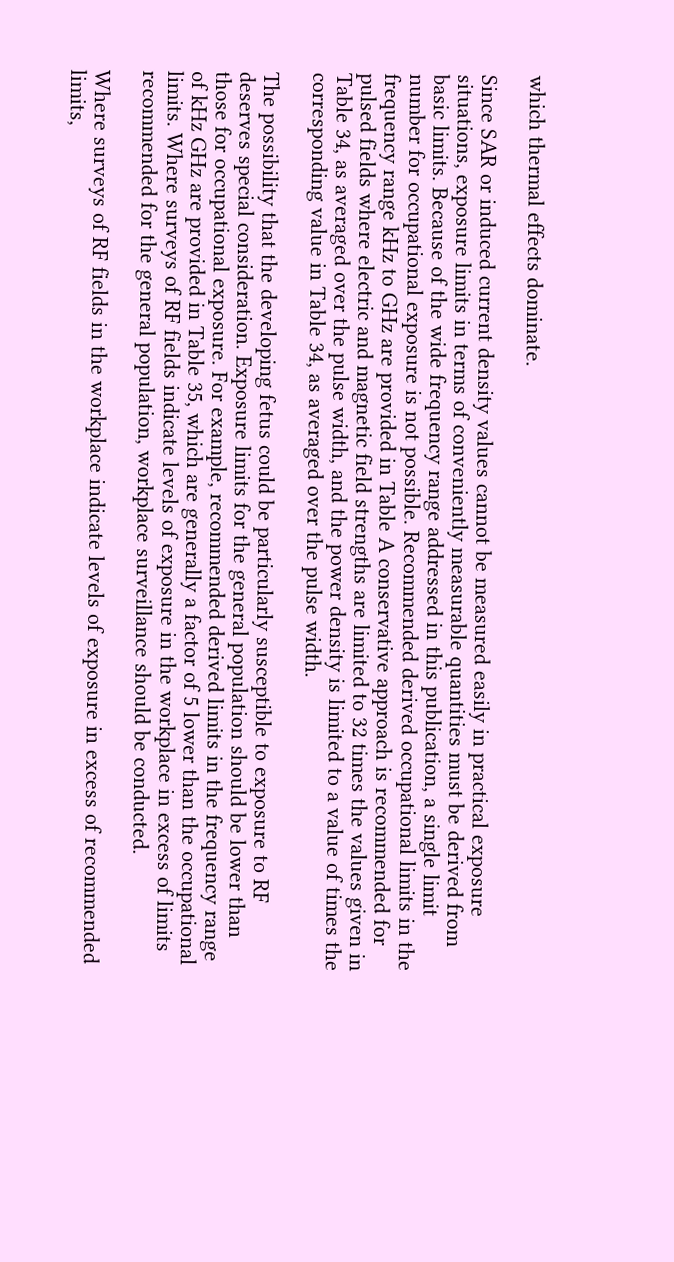which thermal effects dominate.

Since SAR or induced current density values cannot be measured easily in practical exposure situations, exposure limits in terms of conveniently measurable quantities must be derived from basic limits. Because of the wide frequency range addressed in this publication, a single limit number for occupational exposure is not possible. Recommended derived occupational limits in the frequency range kHz to GHz are provided in Table A conservative approach is recommended for pulsed fields where electric and magnetic field strengths are limited to 32 times the values given in Table 34, as averaged over the pulse width, and the power density is limited to a value of times the corresponding value in Table 34, as averaged over the pulse width.

The possibility that the developing fetus could be particularly susceptible to exposure to RF deserves special consideration. Exposure limits for the general population should be lower than those for occupational exposure. For example, recommended derived limits in the frequency range of kHz GHz are provided in Table 35, which are generally a factor of 5 lower than the occupational limits. Where surveys of RF fields indicate levels of exposure in the workplace in excess of limits recommended for the general population, workplace surveillance should be conducted.

Where surveys of RF fields in the workplace indicate levels of exposure in excess of recommended limits,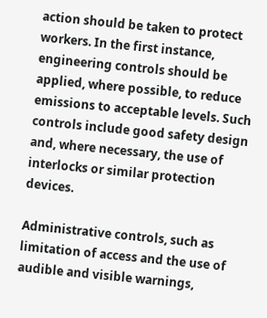action should be taken to protect workers. In the first instance, engineering controls should be applied, where possible, to reduce emissions to acceptable levels. Such controls include good safety design and, where necessary, the use of interlocks or similar protection devices.

Administrative controls, such as limitation of access and the use of audible and visible warnings,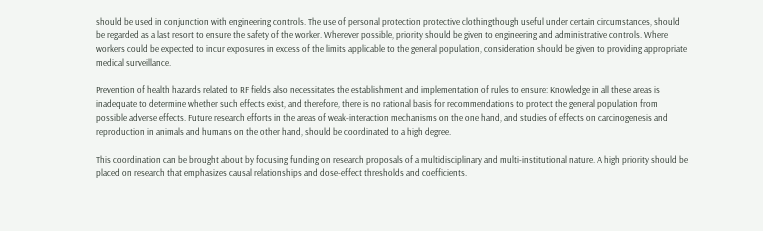should be used in conjunction with engineering controls. The use of personal protection protective clothingthough useful under certain circumstances, should be regarded as a last resort to ensure the safety of the worker. Wherever possible, priority should be given to engineering and administrative controls. Where workers could be expected to incur exposures in excess of the limits applicable to the general population, consideration should be given to providing appropriate medical surveillance.

Prevention of health hazards related to RF fields also necessitates the establishment and implementation of rules to ensure: Knowledge in all these areas is inadequate to determine whether such effects exist, and therefore, there is no rational basis for recommendations to protect the general population from possible adverse effects. Future research efforts in the areas of weak-interaction mechanisms on the one hand, and studies of effects on carcinogenesis and reproduction in animals and humans on the other hand, should be coordinated to a high degree.

This coordination can be brought about by focusing funding on research proposals of a multidisciplinary and multi-institutional nature. A high priority should be placed on research that emphasizes causal relationships and dose-effect thresholds and coefficients.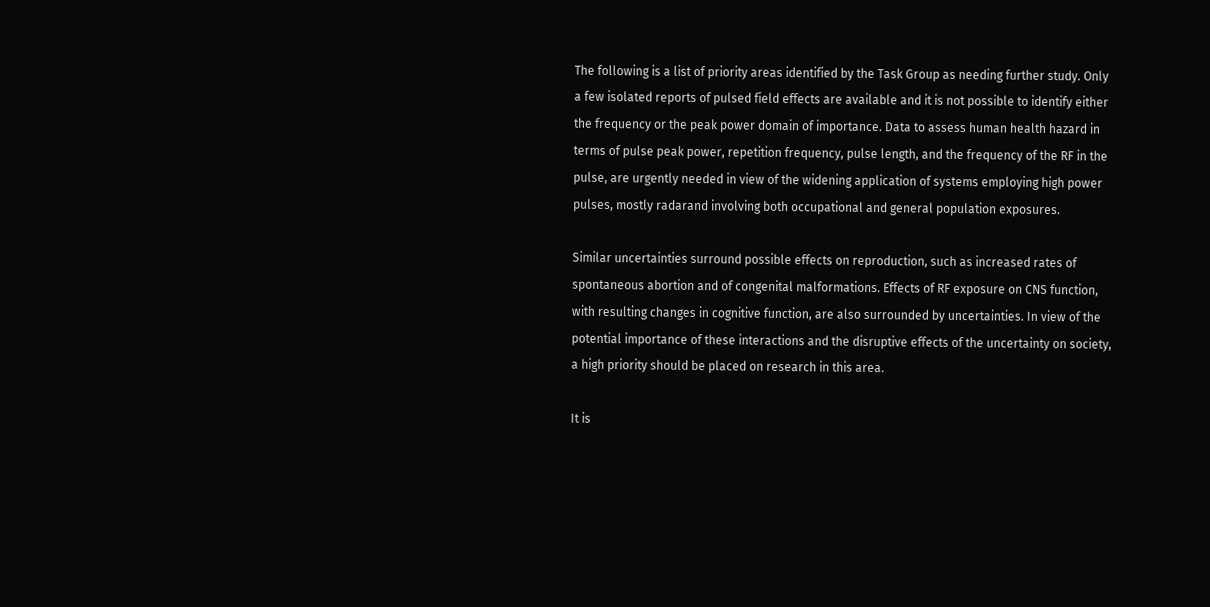The following is a list of priority areas identified by the Task Group as needing further study. Only a few isolated reports of pulsed field effects are available and it is not possible to identify either the frequency or the peak power domain of importance. Data to assess human health hazard in terms of pulse peak power, repetition frequency, pulse length, and the frequency of the RF in the pulse, are urgently needed in view of the widening application of systems employing high power pulses, mostly radarand involving both occupational and general population exposures.

Similar uncertainties surround possible effects on reproduction, such as increased rates of spontaneous abortion and of congenital malformations. Effects of RF exposure on CNS function, with resulting changes in cognitive function, are also surrounded by uncertainties. In view of the potential importance of these interactions and the disruptive effects of the uncertainty on society, a high priority should be placed on research in this area.

It is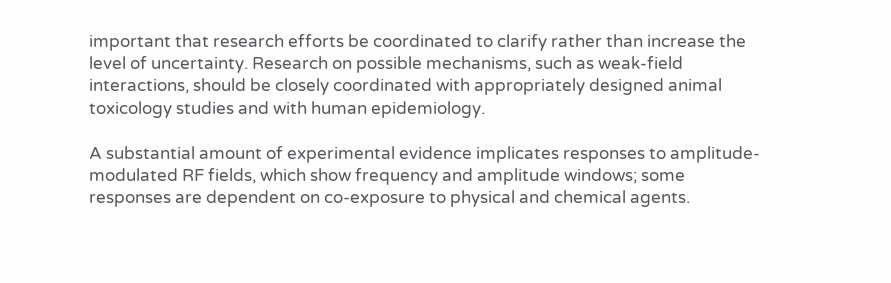important that research efforts be coordinated to clarify rather than increase the level of uncertainty. Research on possible mechanisms, such as weak-field interactions, should be closely coordinated with appropriately designed animal toxicology studies and with human epidemiology.

A substantial amount of experimental evidence implicates responses to amplitude-modulated RF fields, which show frequency and amplitude windows; some responses are dependent on co-exposure to physical and chemical agents.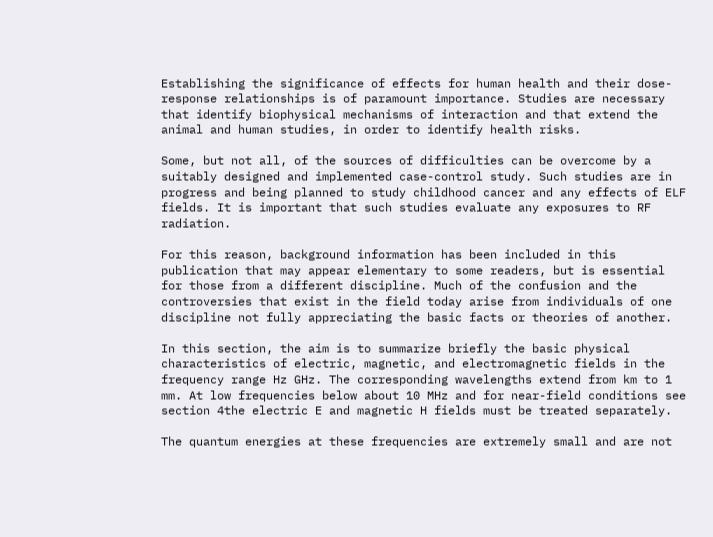Establishing the significance of effects for human health and their dose-response relationships is of paramount importance. Studies are necessary that identify biophysical mechanisms of interaction and that extend the animal and human studies, in order to identify health risks.

Some, but not all, of the sources of difficulties can be overcome by a suitably designed and implemented case-control study. Such studies are in progress and being planned to study childhood cancer and any effects of ELF fields. It is important that such studies evaluate any exposures to RF radiation.

For this reason, background information has been included in this publication that may appear elementary to some readers, but is essential for those from a different discipline. Much of the confusion and the controversies that exist in the field today arise from individuals of one discipline not fully appreciating the basic facts or theories of another.

In this section, the aim is to summarize briefly the basic physical characteristics of electric, magnetic, and electromagnetic fields in the frequency range Hz GHz. The corresponding wavelengths extend from km to 1 mm. At low frequencies below about 10 MHz and for near-field conditions see section 4the electric E and magnetic H fields must be treated separately.

The quantum energies at these frequencies are extremely small and are not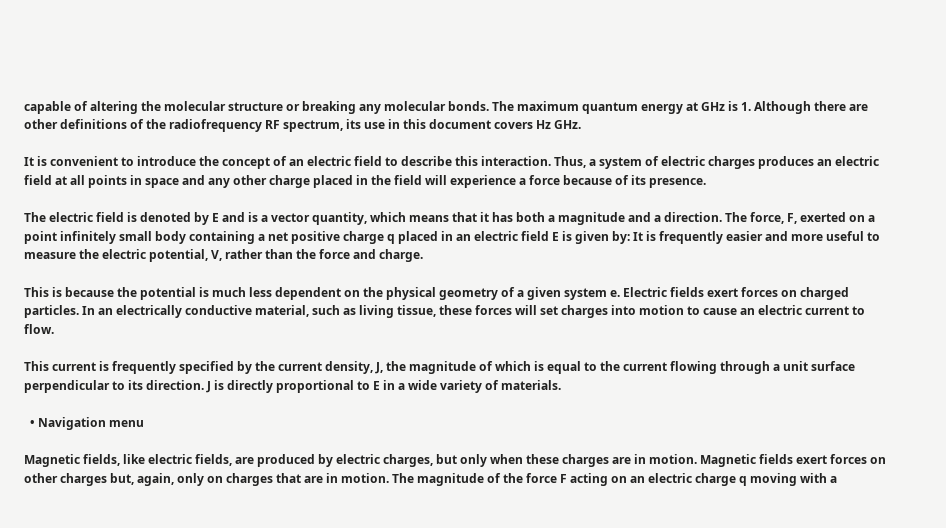capable of altering the molecular structure or breaking any molecular bonds. The maximum quantum energy at GHz is 1. Although there are other definitions of the radiofrequency RF spectrum, its use in this document covers Hz GHz.

It is convenient to introduce the concept of an electric field to describe this interaction. Thus, a system of electric charges produces an electric field at all points in space and any other charge placed in the field will experience a force because of its presence.

The electric field is denoted by E and is a vector quantity, which means that it has both a magnitude and a direction. The force, F, exerted on a point infinitely small body containing a net positive charge q placed in an electric field E is given by: It is frequently easier and more useful to measure the electric potential, V, rather than the force and charge.

This is because the potential is much less dependent on the physical geometry of a given system e. Electric fields exert forces on charged particles. In an electrically conductive material, such as living tissue, these forces will set charges into motion to cause an electric current to flow.

This current is frequently specified by the current density, J, the magnitude of which is equal to the current flowing through a unit surface perpendicular to its direction. J is directly proportional to E in a wide variety of materials.

  • Navigation menu

Magnetic fields, like electric fields, are produced by electric charges, but only when these charges are in motion. Magnetic fields exert forces on other charges but, again, only on charges that are in motion. The magnitude of the force F acting on an electric charge q moving with a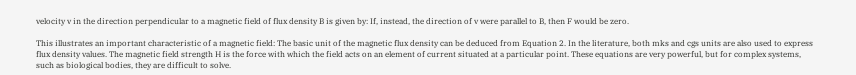velocity v in the direction perpendicular to a magnetic field of flux density B is given by: If, instead, the direction of v were parallel to B, then F would be zero.

This illustrates an important characteristic of a magnetic field: The basic unit of the magnetic flux density can be deduced from Equation 2. In the literature, both mks and cgs units are also used to express flux density values. The magnetic field strength H is the force with which the field acts on an element of current situated at a particular point. These equations are very powerful, but for complex systems, such as biological bodies, they are difficult to solve.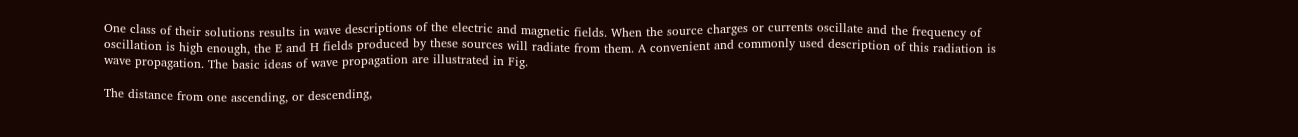One class of their solutions results in wave descriptions of the electric and magnetic fields. When the source charges or currents oscillate and the frequency of oscillation is high enough, the E and H fields produced by these sources will radiate from them. A convenient and commonly used description of this radiation is wave propagation. The basic ideas of wave propagation are illustrated in Fig.

The distance from one ascending, or descending,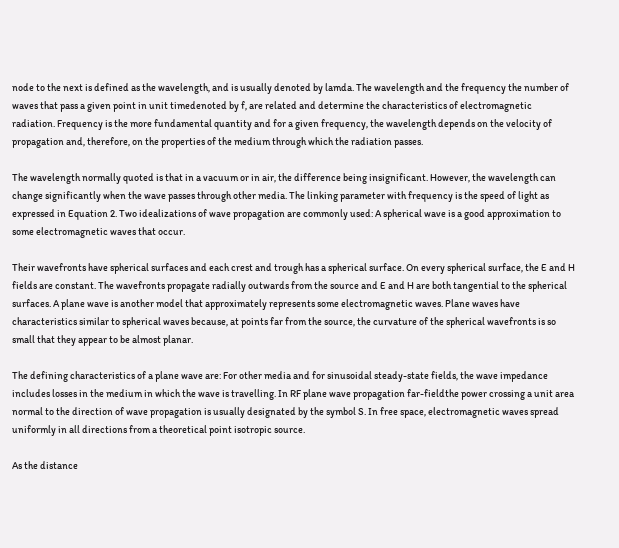node to the next is defined as the wavelength, and is usually denoted by lamda. The wavelength and the frequency the number of waves that pass a given point in unit timedenoted by f, are related and determine the characteristics of electromagnetic radiation. Frequency is the more fundamental quantity and for a given frequency, the wavelength depends on the velocity of propagation and, therefore, on the properties of the medium through which the radiation passes.

The wavelength normally quoted is that in a vacuum or in air, the difference being insignificant. However, the wavelength can change significantly when the wave passes through other media. The linking parameter with frequency is the speed of light as expressed in Equation 2. Two idealizations of wave propagation are commonly used: A spherical wave is a good approximation to some electromagnetic waves that occur.

Their wavefronts have spherical surfaces and each crest and trough has a spherical surface. On every spherical surface, the E and H fields are constant. The wavefronts propagate radially outwards from the source and E and H are both tangential to the spherical surfaces. A plane wave is another model that approximately represents some electromagnetic waves. Plane waves have characteristics similar to spherical waves because, at points far from the source, the curvature of the spherical wavefronts is so small that they appear to be almost planar.

The defining characteristics of a plane wave are: For other media and for sinusoidal steady-state fields, the wave impedance includes losses in the medium in which the wave is travelling. In RF plane wave propagation far-fieldthe power crossing a unit area normal to the direction of wave propagation is usually designated by the symbol S. In free space, electromagnetic waves spread uniformly in all directions from a theoretical point isotropic source.

As the distance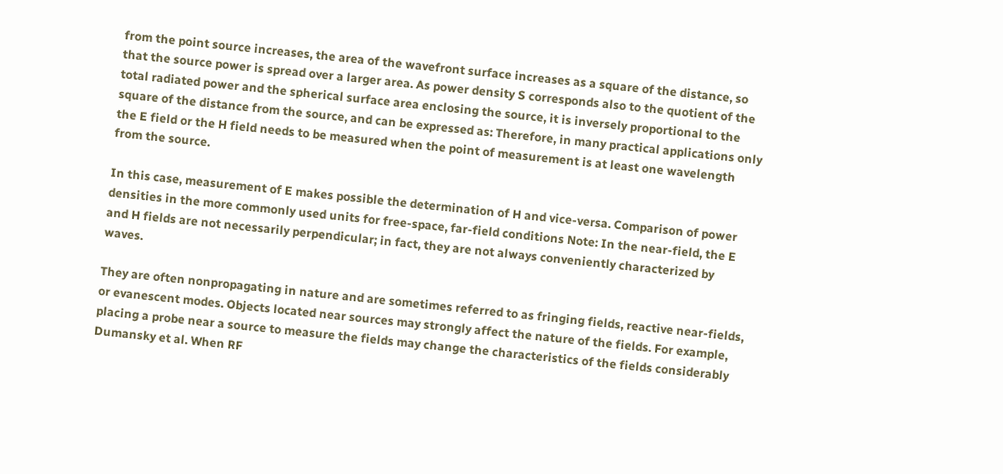from the point source increases, the area of the wavefront surface increases as a square of the distance, so that the source power is spread over a larger area. As power density S corresponds also to the quotient of the total radiated power and the spherical surface area enclosing the source, it is inversely proportional to the square of the distance from the source, and can be expressed as: Therefore, in many practical applications only the E field or the H field needs to be measured when the point of measurement is at least one wavelength from the source.

In this case, measurement of E makes possible the determination of H and vice-versa. Comparison of power densities in the more commonly used units for free-space, far-field conditions Note: In the near-field, the E and H fields are not necessarily perpendicular; in fact, they are not always conveniently characterized by waves.

They are often nonpropagating in nature and are sometimes referred to as fringing fields, reactive near-fields, or evanescent modes. Objects located near sources may strongly affect the nature of the fields. For example, placing a probe near a source to measure the fields may change the characteristics of the fields considerably Dumansky et al. When RF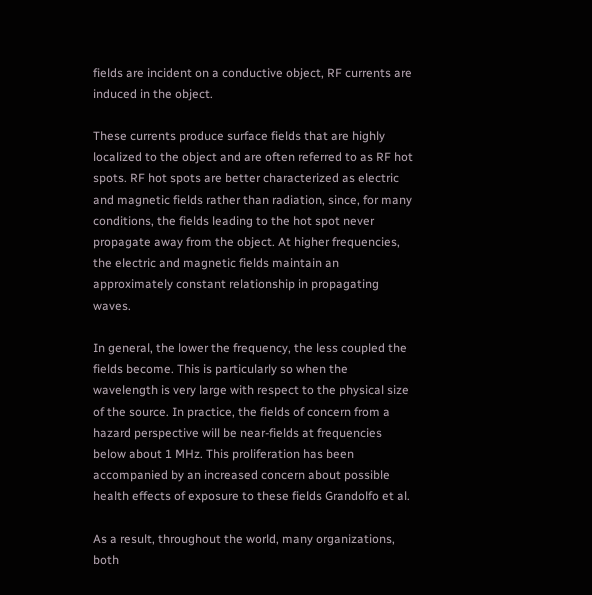fields are incident on a conductive object, RF currents are induced in the object.

These currents produce surface fields that are highly localized to the object and are often referred to as RF hot spots. RF hot spots are better characterized as electric and magnetic fields rather than radiation, since, for many conditions, the fields leading to the hot spot never propagate away from the object. At higher frequencies, the electric and magnetic fields maintain an approximately constant relationship in propagating waves.

In general, the lower the frequency, the less coupled the fields become. This is particularly so when the wavelength is very large with respect to the physical size of the source. In practice, the fields of concern from a hazard perspective will be near-fields at frequencies below about 1 MHz. This proliferation has been accompanied by an increased concern about possible health effects of exposure to these fields Grandolfo et al.

As a result, throughout the world, many organizations, both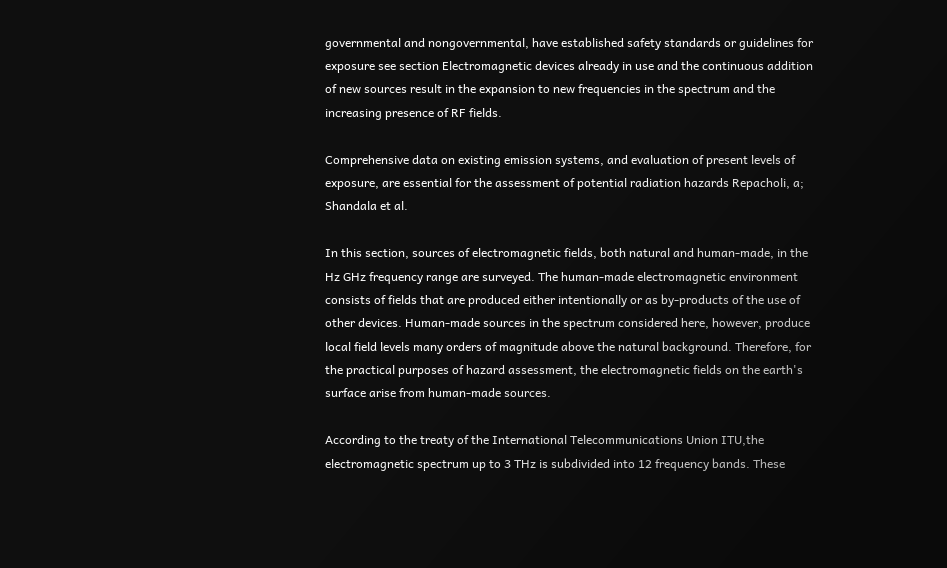governmental and nongovernmental, have established safety standards or guidelines for exposure see section Electromagnetic devices already in use and the continuous addition of new sources result in the expansion to new frequencies in the spectrum and the increasing presence of RF fields.

Comprehensive data on existing emission systems, and evaluation of present levels of exposure, are essential for the assessment of potential radiation hazards Repacholi, a; Shandala et al.

In this section, sources of electromagnetic fields, both natural and human-made, in the Hz GHz frequency range are surveyed. The human-made electromagnetic environment consists of fields that are produced either intentionally or as by-products of the use of other devices. Human-made sources in the spectrum considered here, however, produce local field levels many orders of magnitude above the natural background. Therefore, for the practical purposes of hazard assessment, the electromagnetic fields on the earth's surface arise from human-made sources.

According to the treaty of the International Telecommunications Union ITU,the electromagnetic spectrum up to 3 THz is subdivided into 12 frequency bands. These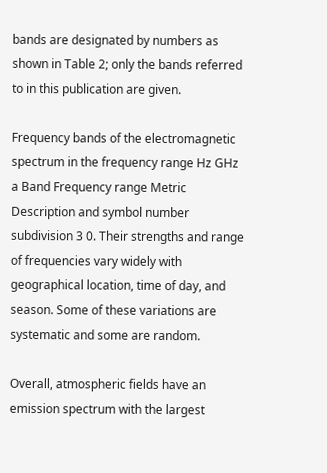bands are designated by numbers as shown in Table 2; only the bands referred to in this publication are given.

Frequency bands of the electromagnetic spectrum in the frequency range Hz GHz a Band Frequency range Metric Description and symbol number subdivision 3 0. Their strengths and range of frequencies vary widely with geographical location, time of day, and season. Some of these variations are systematic and some are random.

Overall, atmospheric fields have an emission spectrum with the largest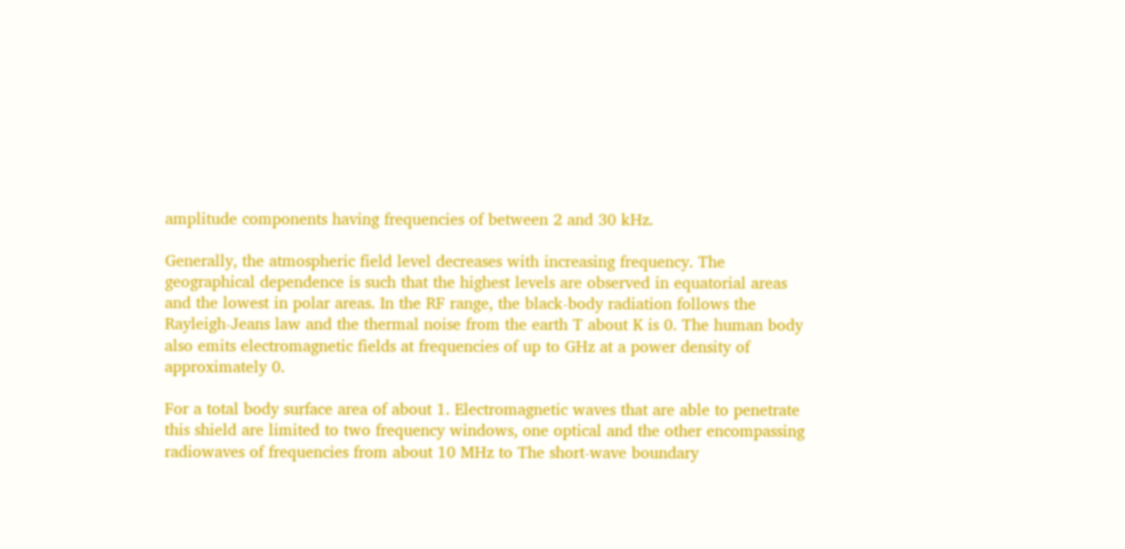amplitude components having frequencies of between 2 and 30 kHz.

Generally, the atmospheric field level decreases with increasing frequency. The geographical dependence is such that the highest levels are observed in equatorial areas and the lowest in polar areas. In the RF range, the black-body radiation follows the Rayleigh-Jeans law and the thermal noise from the earth T about K is 0. The human body also emits electromagnetic fields at frequencies of up to GHz at a power density of approximately 0.

For a total body surface area of about 1. Electromagnetic waves that are able to penetrate this shield are limited to two frequency windows, one optical and the other encompassing radiowaves of frequencies from about 10 MHz to The short-wave boundary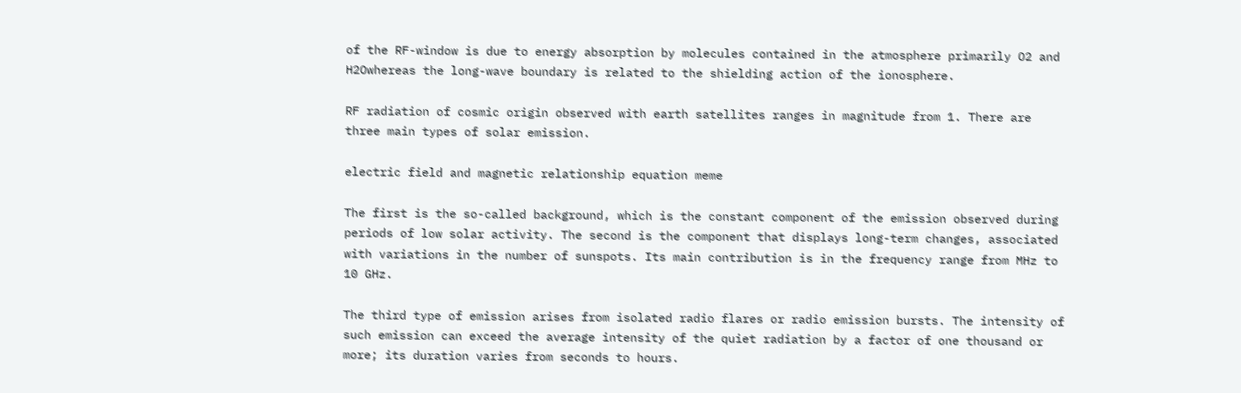of the RF-window is due to energy absorption by molecules contained in the atmosphere primarily O2 and H2Owhereas the long-wave boundary is related to the shielding action of the ionosphere.

RF radiation of cosmic origin observed with earth satellites ranges in magnitude from 1. There are three main types of solar emission.

electric field and magnetic relationship equation meme

The first is the so-called background, which is the constant component of the emission observed during periods of low solar activity. The second is the component that displays long-term changes, associated with variations in the number of sunspots. Its main contribution is in the frequency range from MHz to 10 GHz.

The third type of emission arises from isolated radio flares or radio emission bursts. The intensity of such emission can exceed the average intensity of the quiet radiation by a factor of one thousand or more; its duration varies from seconds to hours.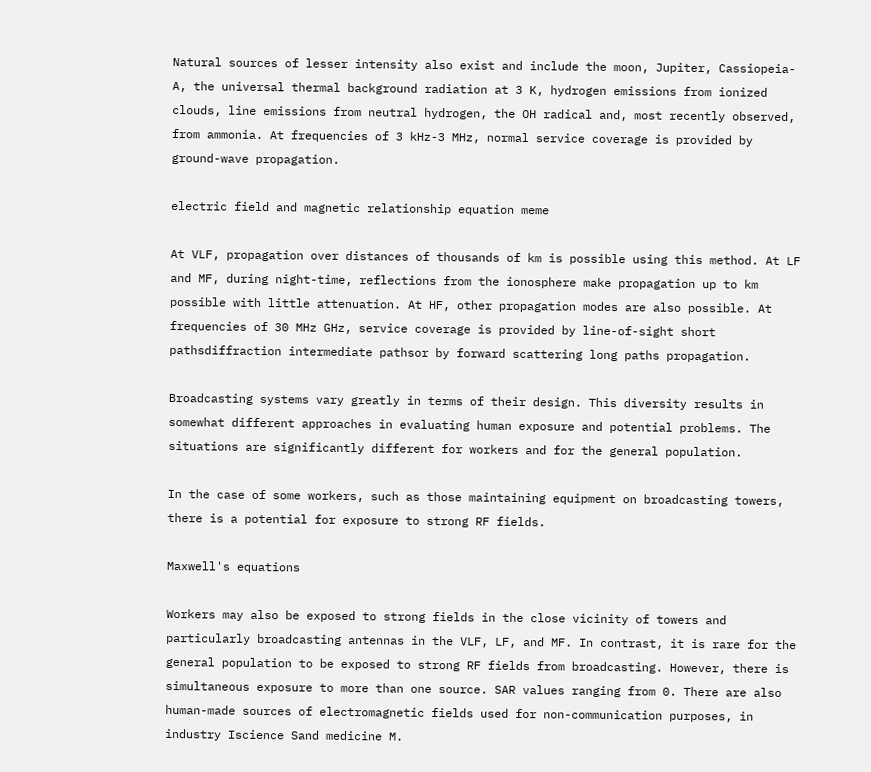Natural sources of lesser intensity also exist and include the moon, Jupiter, Cassiopeia-A, the universal thermal background radiation at 3 K, hydrogen emissions from ionized clouds, line emissions from neutral hydrogen, the OH radical and, most recently observed, from ammonia. At frequencies of 3 kHz-3 MHz, normal service coverage is provided by ground-wave propagation.

electric field and magnetic relationship equation meme

At VLF, propagation over distances of thousands of km is possible using this method. At LF and MF, during night-time, reflections from the ionosphere make propagation up to km possible with little attenuation. At HF, other propagation modes are also possible. At frequencies of 30 MHz GHz, service coverage is provided by line-of-sight short pathsdiffraction intermediate pathsor by forward scattering long paths propagation.

Broadcasting systems vary greatly in terms of their design. This diversity results in somewhat different approaches in evaluating human exposure and potential problems. The situations are significantly different for workers and for the general population.

In the case of some workers, such as those maintaining equipment on broadcasting towers, there is a potential for exposure to strong RF fields.

Maxwell's equations

Workers may also be exposed to strong fields in the close vicinity of towers and particularly broadcasting antennas in the VLF, LF, and MF. In contrast, it is rare for the general population to be exposed to strong RF fields from broadcasting. However, there is simultaneous exposure to more than one source. SAR values ranging from 0. There are also human-made sources of electromagnetic fields used for non-communication purposes, in industry Iscience Sand medicine M.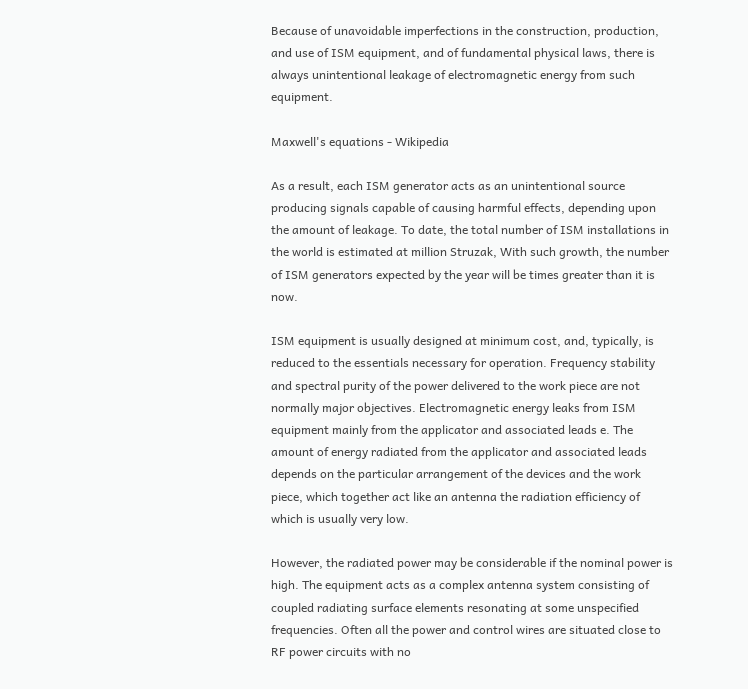Because of unavoidable imperfections in the construction, production, and use of ISM equipment, and of fundamental physical laws, there is always unintentional leakage of electromagnetic energy from such equipment.

Maxwell's equations - Wikipedia

As a result, each ISM generator acts as an unintentional source producing signals capable of causing harmful effects, depending upon the amount of leakage. To date, the total number of ISM installations in the world is estimated at million Struzak, With such growth, the number of ISM generators expected by the year will be times greater than it is now.

ISM equipment is usually designed at minimum cost, and, typically, is reduced to the essentials necessary for operation. Frequency stability and spectral purity of the power delivered to the work piece are not normally major objectives. Electromagnetic energy leaks from ISM equipment mainly from the applicator and associated leads e. The amount of energy radiated from the applicator and associated leads depends on the particular arrangement of the devices and the work piece, which together act like an antenna the radiation efficiency of which is usually very low.

However, the radiated power may be considerable if the nominal power is high. The equipment acts as a complex antenna system consisting of coupled radiating surface elements resonating at some unspecified frequencies. Often all the power and control wires are situated close to RF power circuits with no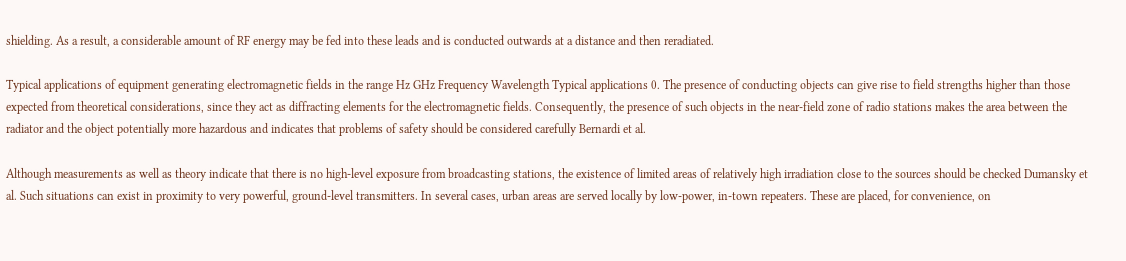shielding. As a result, a considerable amount of RF energy may be fed into these leads and is conducted outwards at a distance and then reradiated.

Typical applications of equipment generating electromagnetic fields in the range Hz GHz Frequency Wavelength Typical applications 0. The presence of conducting objects can give rise to field strengths higher than those expected from theoretical considerations, since they act as diffracting elements for the electromagnetic fields. Consequently, the presence of such objects in the near-field zone of radio stations makes the area between the radiator and the object potentially more hazardous and indicates that problems of safety should be considered carefully Bernardi et al.

Although measurements as well as theory indicate that there is no high-level exposure from broadcasting stations, the existence of limited areas of relatively high irradiation close to the sources should be checked Dumansky et al. Such situations can exist in proximity to very powerful, ground-level transmitters. In several cases, urban areas are served locally by low-power, in-town repeaters. These are placed, for convenience, on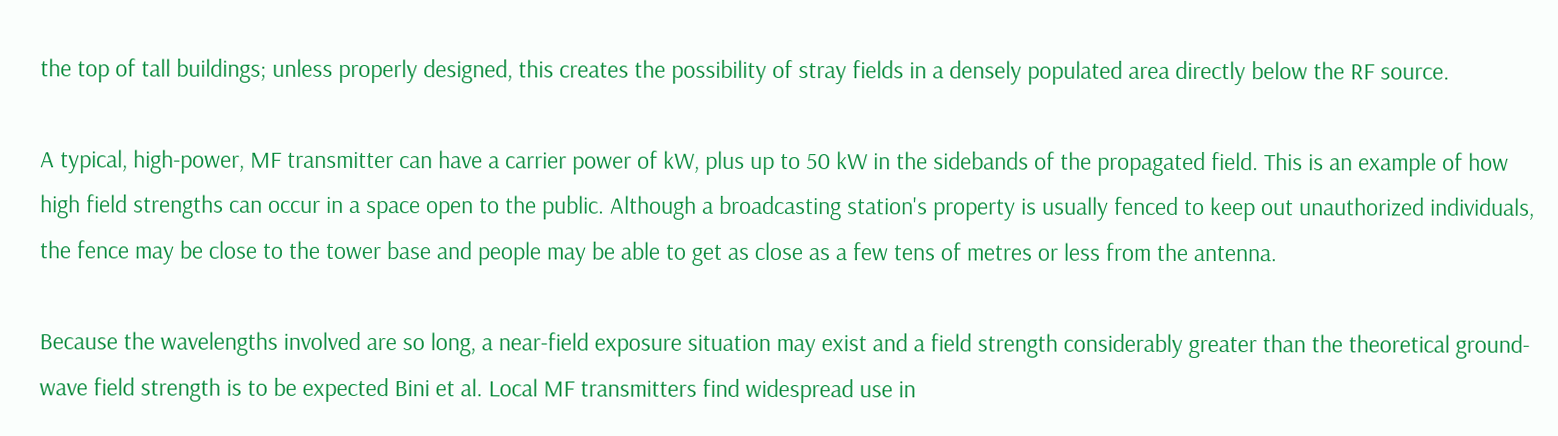the top of tall buildings; unless properly designed, this creates the possibility of stray fields in a densely populated area directly below the RF source.

A typical, high-power, MF transmitter can have a carrier power of kW, plus up to 50 kW in the sidebands of the propagated field. This is an example of how high field strengths can occur in a space open to the public. Although a broadcasting station's property is usually fenced to keep out unauthorized individuals, the fence may be close to the tower base and people may be able to get as close as a few tens of metres or less from the antenna.

Because the wavelengths involved are so long, a near-field exposure situation may exist and a field strength considerably greater than the theoretical ground-wave field strength is to be expected Bini et al. Local MF transmitters find widespread use in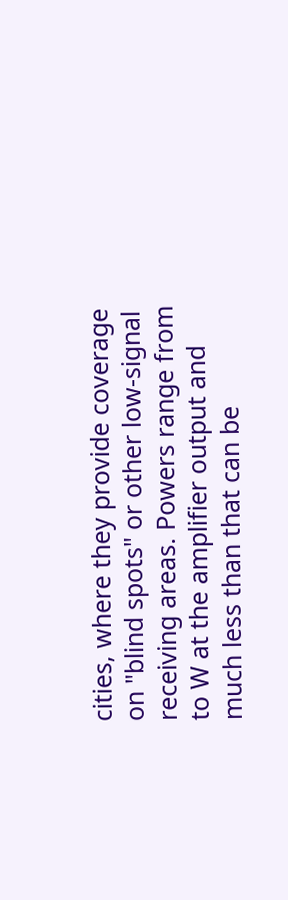cities, where they provide coverage on "blind spots" or other low-signal receiving areas. Powers range from to W at the amplifier output and much less than that can be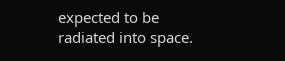expected to be radiated into space.